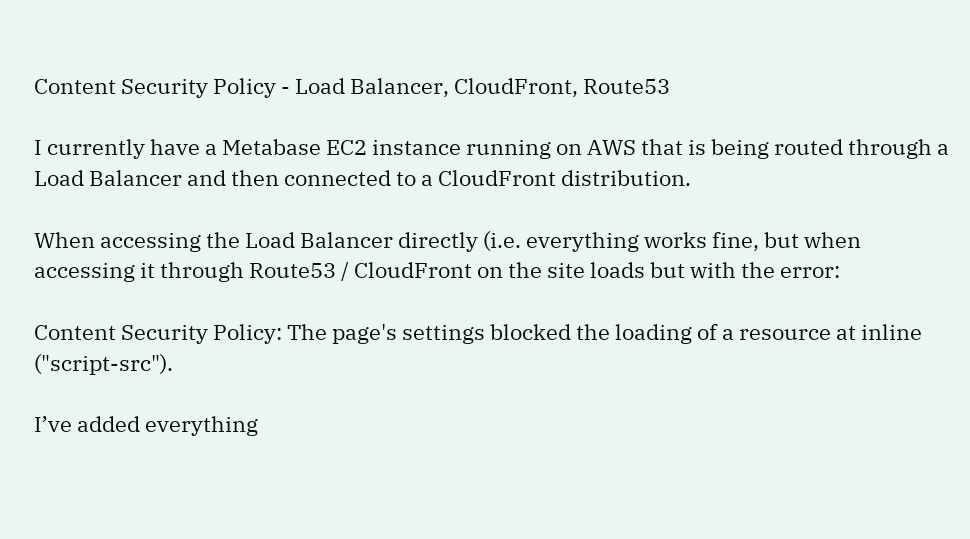Content Security Policy - Load Balancer, CloudFront, Route53

I currently have a Metabase EC2 instance running on AWS that is being routed through a Load Balancer and then connected to a CloudFront distribution.

When accessing the Load Balancer directly (i.e. everything works fine, but when accessing it through Route53 / CloudFront on the site loads but with the error:

Content Security Policy: The page's settings blocked the loading of a resource at inline ("script-src").

I’ve added everything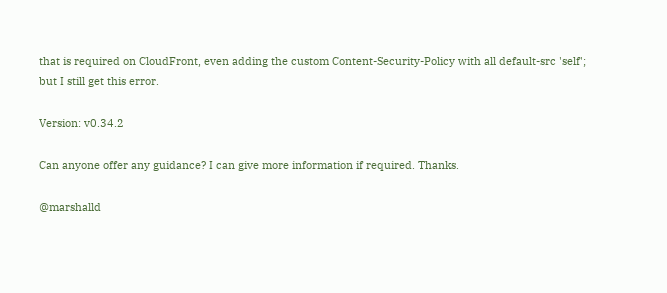that is required on CloudFront, even adding the custom Content-Security-Policy with all default-src 'self'; but I still get this error.

Version: v0.34.2

Can anyone offer any guidance? I can give more information if required. Thanks.

@marshalld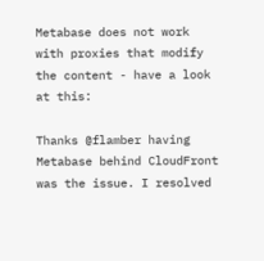Metabase does not work with proxies that modify the content - have a look at this:

Thanks @flamber having Metabase behind CloudFront was the issue. I resolved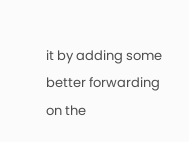it by adding some better forwarding on the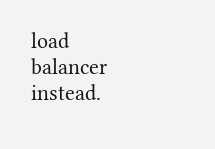load balancer instead.